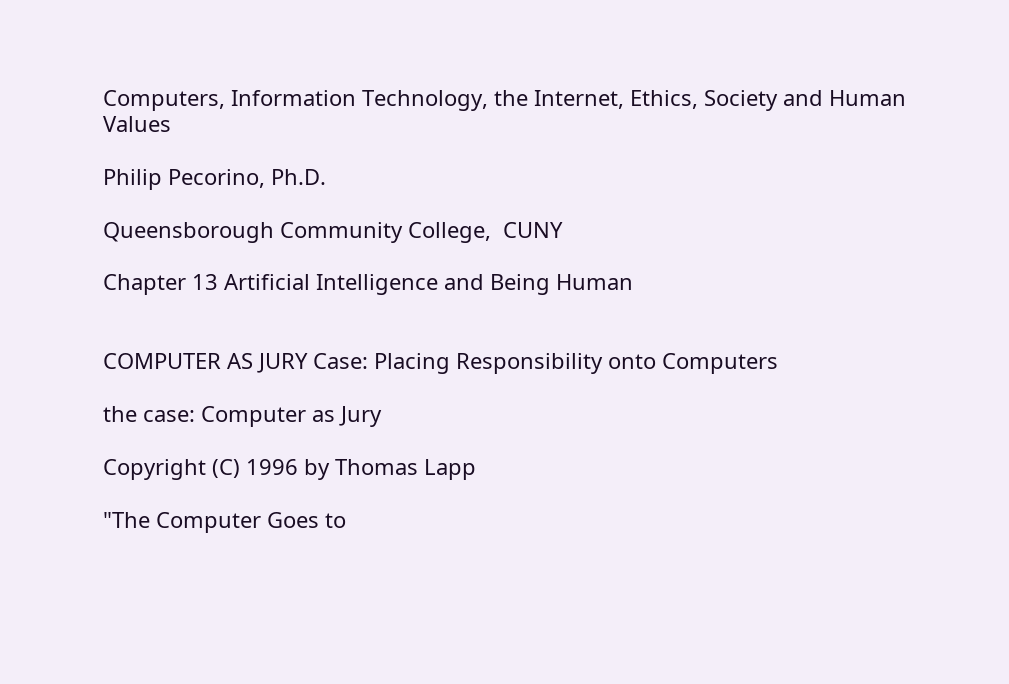Computers, Information Technology, the Internet, Ethics, Society and Human Values

Philip Pecorino, Ph.D.

Queensborough Community College,  CUNY

Chapter 13 Artificial Intelligence and Being Human


COMPUTER AS JURY Case: Placing Responsibility onto Computers

the case: Computer as Jury

Copyright (C) 1996 by Thomas Lapp

"The Computer Goes to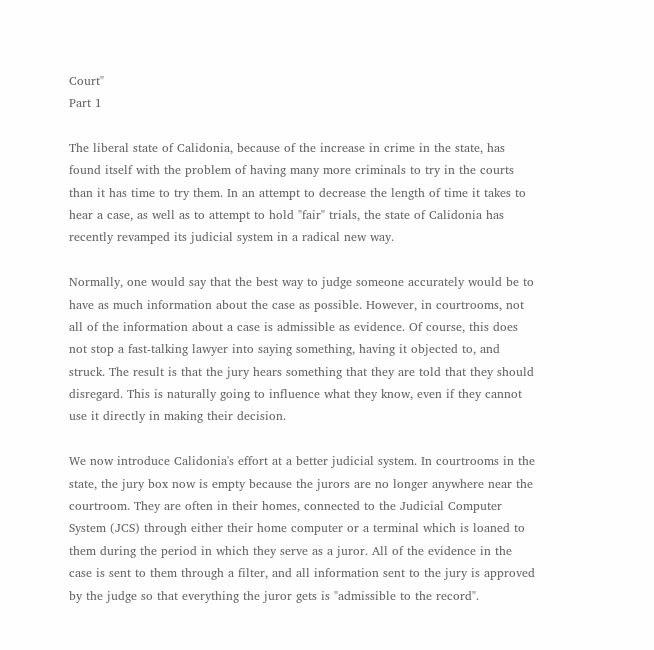Court"
Part 1

The liberal state of Calidonia, because of the increase in crime in the state, has found itself with the problem of having many more criminals to try in the courts than it has time to try them. In an attempt to decrease the length of time it takes to hear a case, as well as to attempt to hold "fair" trials, the state of Calidonia has recently revamped its judicial system in a radical new way.

Normally, one would say that the best way to judge someone accurately would be to have as much information about the case as possible. However, in courtrooms, not all of the information about a case is admissible as evidence. Of course, this does not stop a fast-talking lawyer into saying something, having it objected to, and struck. The result is that the jury hears something that they are told that they should disregard. This is naturally going to influence what they know, even if they cannot use it directly in making their decision.

We now introduce Calidonia's effort at a better judicial system. In courtrooms in the state, the jury box now is empty because the jurors are no longer anywhere near the courtroom. They are often in their homes, connected to the Judicial Computer System (JCS) through either their home computer or a terminal which is loaned to them during the period in which they serve as a juror. All of the evidence in the case is sent to them through a filter, and all information sent to the jury is approved by the judge so that everything the juror gets is "admissible to the record".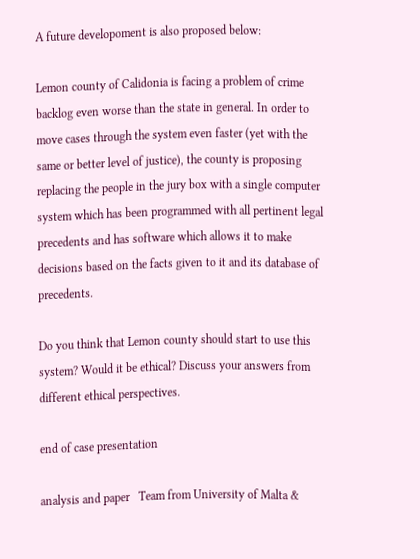A future developoment is also proposed below:

Lemon county of Calidonia is facing a problem of crime backlog even worse than the state in general. In order to move cases through the system even faster (yet with the same or better level of justice), the county is proposing replacing the people in the jury box with a single computer system which has been programmed with all pertinent legal precedents and has software which allows it to make decisions based on the facts given to it and its database of precedents.

Do you think that Lemon county should start to use this system? Would it be ethical? Discuss your answers from different ethical perspectives.

end of case presentation

analysis and paper   Team from University of Malta &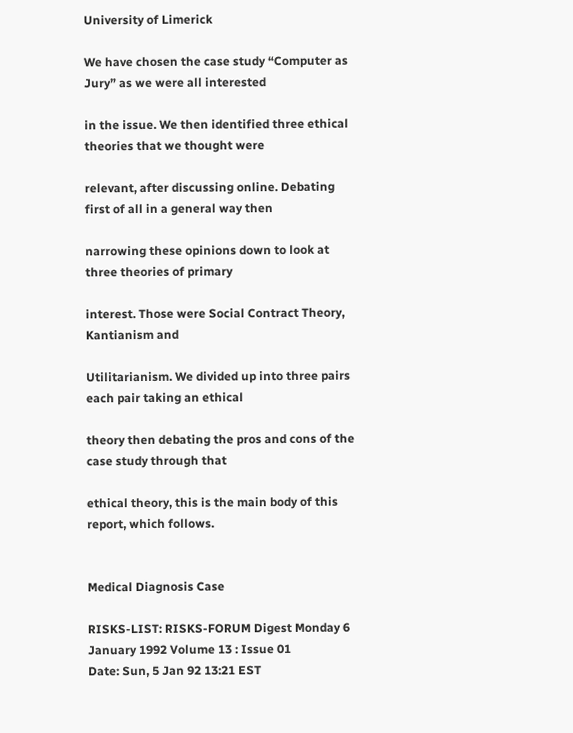University of Limerick

We have chosen the case study “Computer as Jury” as we were all interested

in the issue. We then identified three ethical theories that we thought were

relevant, after discussing online. Debating first of all in a general way then

narrowing these opinions down to look at three theories of primary

interest. Those were Social Contract Theory, Kantianism and

Utilitarianism. We divided up into three pairs each pair taking an ethical

theory then debating the pros and cons of the case study through that

ethical theory, this is the main body of this report, which follows.


Medical Diagnosis Case

RISKS-LIST: RISKS-FORUM Digest Monday 6 January 1992 Volume 13 : Issue 01
Date: Sun, 5 Jan 92 13:21 EST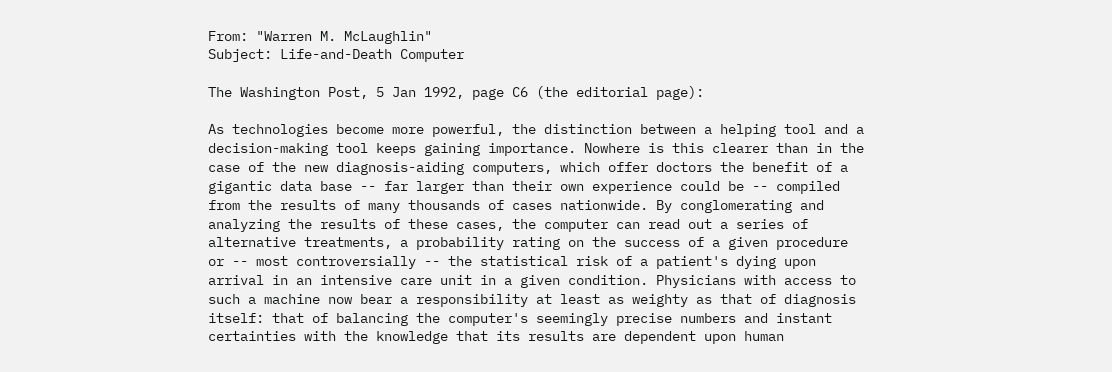From: "Warren M. McLaughlin"
Subject: Life-and-Death Computer

The Washington Post, 5 Jan 1992, page C6 (the editorial page):

As technologies become more powerful, the distinction between a helping tool and a decision-making tool keeps gaining importance. Nowhere is this clearer than in the case of the new diagnosis-aiding computers, which offer doctors the benefit of a gigantic data base -- far larger than their own experience could be -- compiled from the results of many thousands of cases nationwide. By conglomerating and analyzing the results of these cases, the computer can read out a series of alternative treatments, a probability rating on the success of a given procedure or -- most controversially -- the statistical risk of a patient's dying upon arrival in an intensive care unit in a given condition. Physicians with access to such a machine now bear a responsibility at least as weighty as that of diagnosis itself: that of balancing the computer's seemingly precise numbers and instant certainties with the knowledge that its results are dependent upon human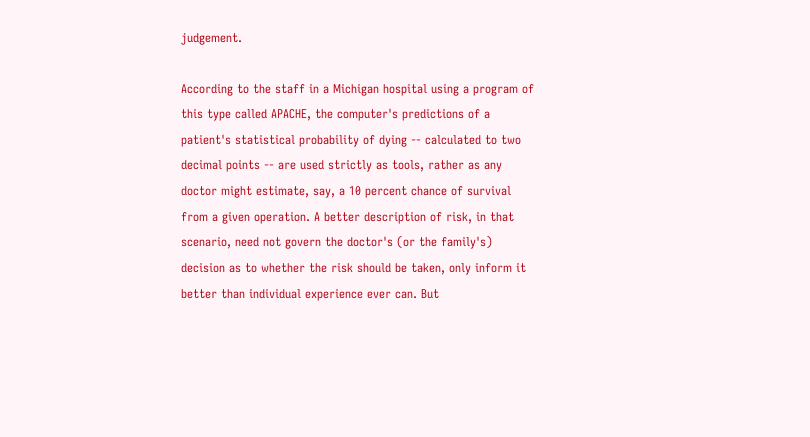judgement.

According to the staff in a Michigan hospital using a program of this type called APACHE, the computer's predictions of a patient's statistical probability of dying -- calculated to two decimal points -- are used strictly as tools, rather as any doctor might estimate, say, a 10 percent chance of survival from a given operation. A better description of risk, in that scenario, need not govern the doctor's (or the family's) decision as to whether the risk should be taken, only inform it better than individual experience ever can. But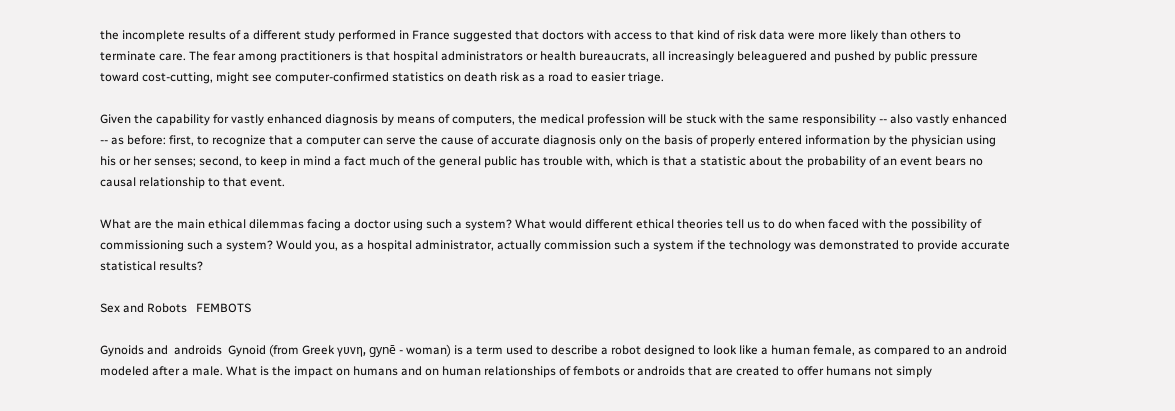the incomplete results of a different study performed in France suggested that doctors with access to that kind of risk data were more likely than others to terminate care. The fear among practitioners is that hospital administrators or health bureaucrats, all increasingly beleaguered and pushed by public pressure toward cost-cutting, might see computer-confirmed statistics on death risk as a road to easier triage.

Given the capability for vastly enhanced diagnosis by means of computers, the medical profession will be stuck with the same responsibility -- also vastly enhanced -- as before: first, to recognize that a computer can serve the cause of accurate diagnosis only on the basis of properly entered information by the physician using his or her senses; second, to keep in mind a fact much of the general public has trouble with, which is that a statistic about the probability of an event bears no causal relationship to that event.

What are the main ethical dilemmas facing a doctor using such a system? What would different ethical theories tell us to do when faced with the possibility of commissioning such a system? Would you, as a hospital administrator, actually commission such a system if the technology was demonstrated to provide accurate statistical results?

Sex and Robots   FEMBOTS

Gynoids and  androids  Gynoid (from Greek γυνη, gynē - woman) is a term used to describe a robot designed to look like a human female, as compared to an android modeled after a male. What is the impact on humans and on human relationships of fembots or androids that are created to offer humans not simply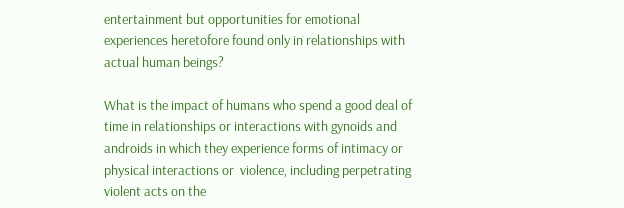entertainment but opportunities for emotional experiences heretofore found only in relationships with actual human beings?

What is the impact of humans who spend a good deal of time in relationships or interactions with gynoids and androids in which they experience forms of intimacy or physical interactions or  violence, including perpetrating violent acts on the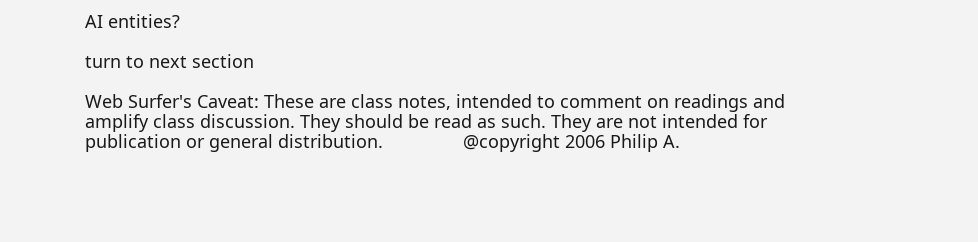AI entities?

turn to next section

Web Surfer's Caveat: These are class notes, intended to comment on readings and amplify class discussion. They should be read as such. They are not intended for publication or general distribution.                @copyright 2006 Philip A.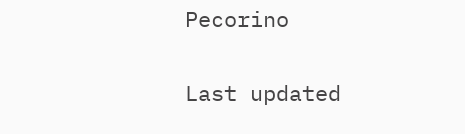Pecorino

Last updated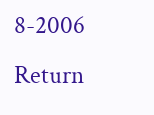8-2006                                                              Return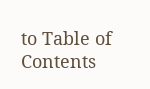to Table of Contents